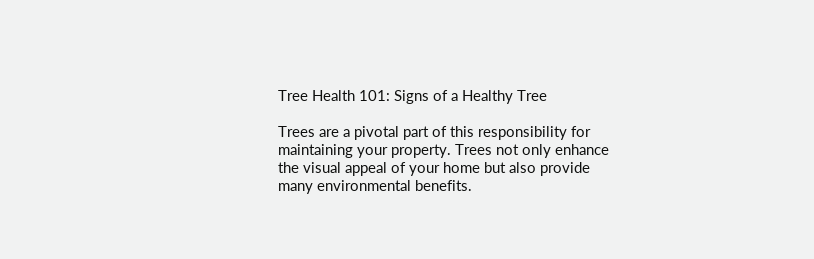Tree Health 101: Signs of a Healthy Tree

Trees are a pivotal part of this responsibility for maintaining your property. Trees not only enhance the visual appeal of your home but also provide many environmental benefits.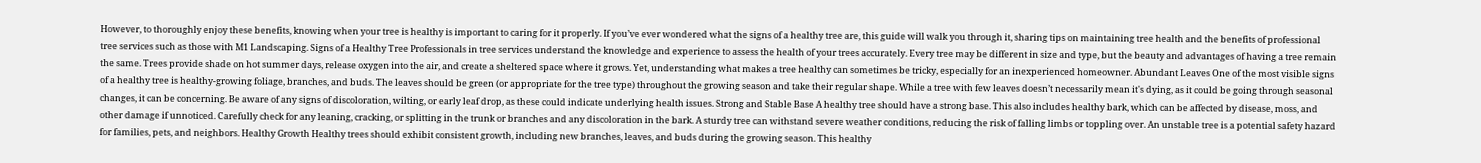However, to thoroughly enjoy these benefits, knowing when your tree is healthy is important to caring for it properly. If you’ve ever wondered what the signs of a healthy tree are, this guide will walk you through it, sharing tips on maintaining tree health and the benefits of professional tree services such as those with M1 Landscaping. Signs of a Healthy Tree Professionals in tree services understand the knowledge and experience to assess the health of your trees accurately. Every tree may be different in size and type, but the beauty and advantages of having a tree remain the same. Trees provide shade on hot summer days, release oxygen into the air, and create a sheltered space where it grows. Yet, understanding what makes a tree healthy can sometimes be tricky, especially for an inexperienced homeowner. Abundant Leaves One of the most visible signs of a healthy tree is healthy-growing foliage, branches, and buds. The leaves should be green (or appropriate for the tree type) throughout the growing season and take their regular shape. While a tree with few leaves doesn’t necessarily mean it's dying, as it could be going through seasonal changes, it can be concerning. Be aware of any signs of discoloration, wilting, or early leaf drop, as these could indicate underlying health issues. Strong and Stable Base A healthy tree should have a strong base. This also includes healthy bark, which can be affected by disease, moss, and other damage if unnoticed. Carefully check for any leaning, cracking, or splitting in the trunk or branches and any discoloration in the bark. A sturdy tree can withstand severe weather conditions, reducing the risk of falling limbs or toppling over. An unstable tree is a potential safety hazard for families, pets, and neighbors. Healthy Growth Healthy trees should exhibit consistent growth, including new branches, leaves, and buds during the growing season. This healthy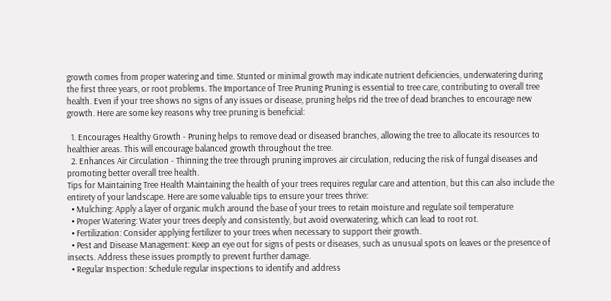growth comes from proper watering and time. Stunted or minimal growth may indicate nutrient deficiencies, underwatering during the first three years, or root problems. The Importance of Tree Pruning Pruning is essential to tree care, contributing to overall tree health. Even if your tree shows no signs of any issues or disease, pruning helps rid the tree of dead branches to encourage new growth. Here are some key reasons why tree pruning is beneficial:

  1. Encourages Healthy Growth - Pruning helps to remove dead or diseased branches, allowing the tree to allocate its resources to healthier areas. This will encourage balanced growth throughout the tree.
  2. Enhances Air Circulation - Thinning the tree through pruning improves air circulation, reducing the risk of fungal diseases and promoting better overall tree health.
Tips for Maintaining Tree Health Maintaining the health of your trees requires regular care and attention, but this can also include the entirety of your landscape. Here are some valuable tips to ensure your trees thrive:
  • Mulching: Apply a layer of organic mulch around the base of your trees to retain moisture and regulate soil temperature
  • Proper Watering: Water your trees deeply and consistently, but avoid overwatering, which can lead to root rot.
  • Fertilization: Consider applying fertilizer to your trees when necessary to support their growth.
  • Pest and Disease Management: Keep an eye out for signs of pests or diseases, such as unusual spots on leaves or the presence of insects. Address these issues promptly to prevent further damage.
  • Regular Inspection: Schedule regular inspections to identify and address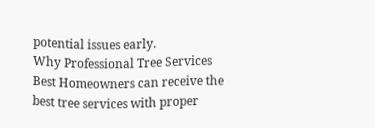potential issues early.
Why Professional Tree Services Best Homeowners can receive the best tree services with proper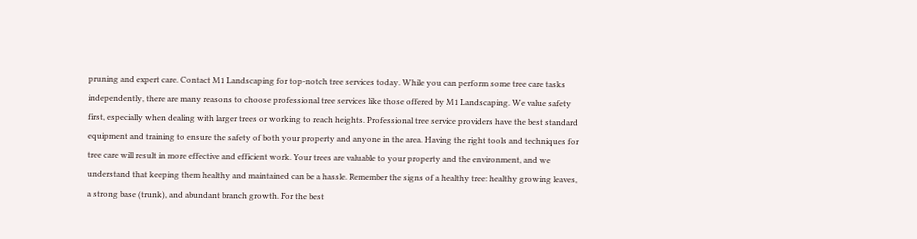pruning and expert care. Contact M1 Landscaping for top-notch tree services today. While you can perform some tree care tasks independently, there are many reasons to choose professional tree services like those offered by M1 Landscaping. We value safety first, especially when dealing with larger trees or working to reach heights. Professional tree service providers have the best standard equipment and training to ensure the safety of both your property and anyone in the area. Having the right tools and techniques for tree care will result in more effective and efficient work. Your trees are valuable to your property and the environment, and we understand that keeping them healthy and maintained can be a hassle. Remember the signs of a healthy tree: healthy growing leaves, a strong base (trunk), and abundant branch growth. For the best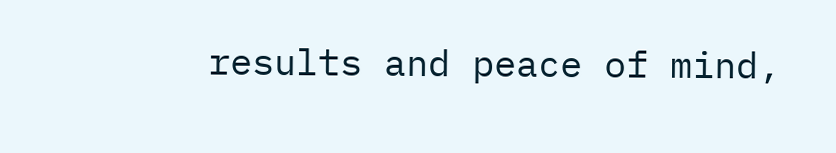results and peace of mind,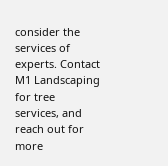consider the services of experts. Contact M1 Landscaping for tree services, and reach out for more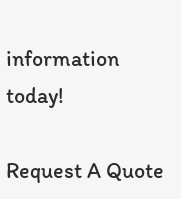information today!

Request A Quote